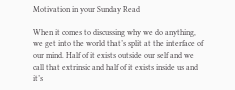Motivation in your Sunday Read

When it comes to discussing why we do anything, we get into the world that’s split at the interface of our mind. Half of it exists outside our self and we call that extrinsic and half of it exists inside us and it’s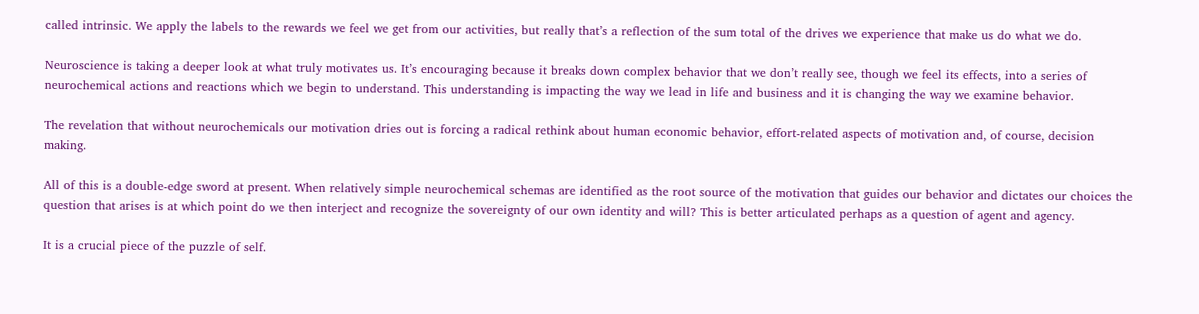called intrinsic. We apply the labels to the rewards we feel we get from our activities, but really that’s a reflection of the sum total of the drives we experience that make us do what we do.

Neuroscience is taking a deeper look at what truly motivates us. It’s encouraging because it breaks down complex behavior that we don’t really see, though we feel its effects, into a series of neurochemical actions and reactions which we begin to understand. This understanding is impacting the way we lead in life and business and it is changing the way we examine behavior.

The revelation that without neurochemicals our motivation dries out is forcing a radical rethink about human economic behavior, effort-related aspects of motivation and, of course, decision making.

All of this is a double-edge sword at present. When relatively simple neurochemical schemas are identified as the root source of the motivation that guides our behavior and dictates our choices the question that arises is at which point do we then interject and recognize the sovereignty of our own identity and will? This is better articulated perhaps as a question of agent and agency.

It is a crucial piece of the puzzle of self.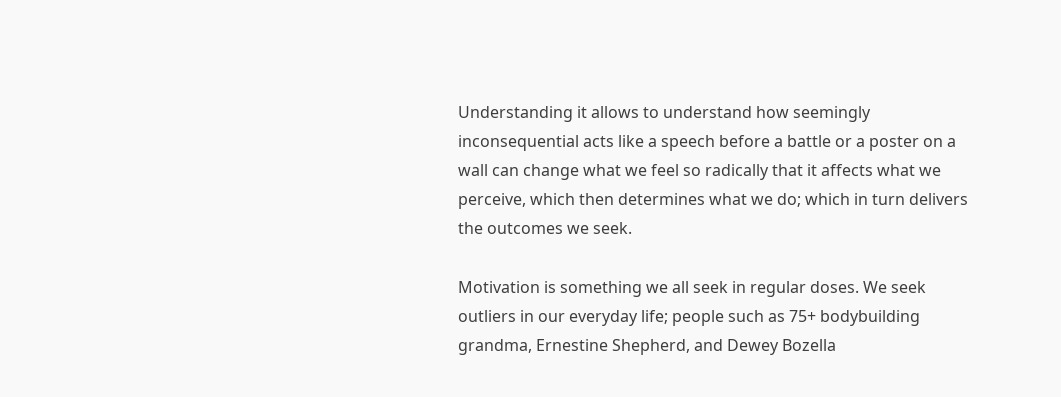Understanding it allows to understand how seemingly inconsequential acts like a speech before a battle or a poster on a wall can change what we feel so radically that it affects what we perceive, which then determines what we do; which in turn delivers the outcomes we seek.

Motivation is something we all seek in regular doses. We seek outliers in our everyday life; people such as 75+ bodybuilding grandma, Ernestine Shepherd, and Dewey Bozella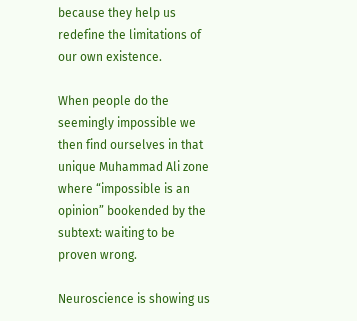because they help us redefine the limitations of our own existence.

When people do the seemingly impossible we then find ourselves in that unique Muhammad Ali zone where “impossible is an opinion” bookended by the subtext: waiting to be proven wrong.

Neuroscience is showing us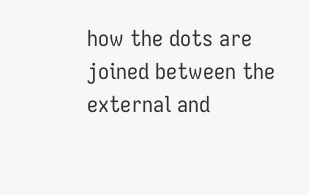how the dots are joined between the external and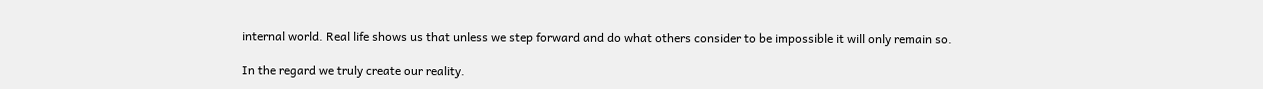internal world. Real life shows us that unless we step forward and do what others consider to be impossible it will only remain so.

In the regard we truly create our reality.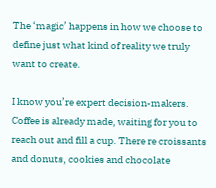The ‘magic’ happens in how we choose to define just what kind of reality we truly want to create.

I know you’re expert decision-makers. Coffee is already made, waiting for you to reach out and fill a cup. There re croissants and donuts, cookies and chocolate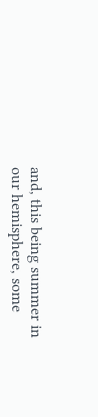and, this being summer in our hemisphere, some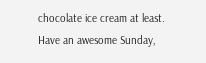chocolate ice cream at least. Have an awesome Sunday,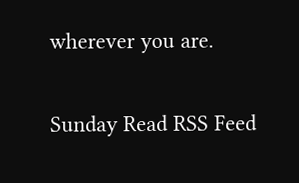wherever you are.

Sunday Read RSS Feed